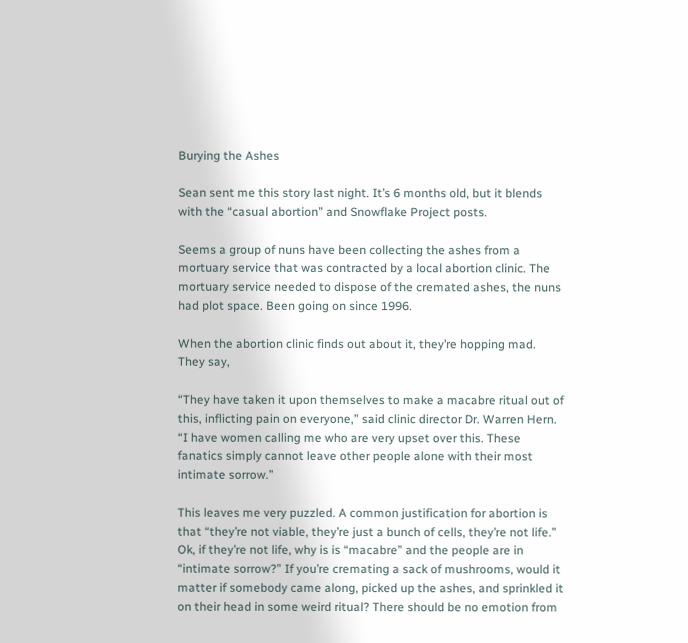Burying the Ashes

Sean sent me this story last night. It’s 6 months old, but it blends with the “casual abortion” and Snowflake Project posts.

Seems a group of nuns have been collecting the ashes from a mortuary service that was contracted by a local abortion clinic. The mortuary service needed to dispose of the cremated ashes, the nuns had plot space. Been going on since 1996.

When the abortion clinic finds out about it, they’re hopping mad. They say,

“They have taken it upon themselves to make a macabre ritual out of this, inflicting pain on everyone,” said clinic director Dr. Warren Hern. “I have women calling me who are very upset over this. These fanatics simply cannot leave other people alone with their most intimate sorrow.”

This leaves me very puzzled. A common justification for abortion is that “they’re not viable, they’re just a bunch of cells, they’re not life.” Ok, if they’re not life, why is is “macabre” and the people are in “intimate sorrow?” If you’re cremating a sack of mushrooms, would it matter if somebody came along, picked up the ashes, and sprinkled it on their head in some weird ritual? There should be no emotion from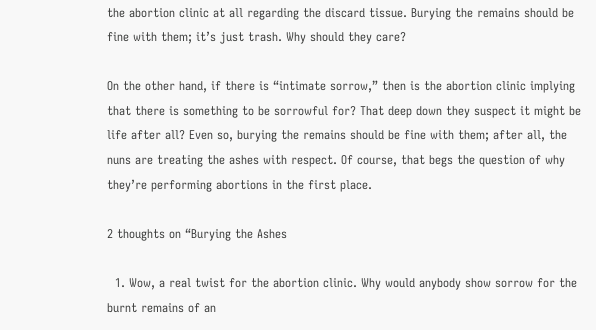the abortion clinic at all regarding the discard tissue. Burying the remains should be fine with them; it’s just trash. Why should they care?

On the other hand, if there is “intimate sorrow,” then is the abortion clinic implying that there is something to be sorrowful for? That deep down they suspect it might be life after all? Even so, burying the remains should be fine with them; after all, the nuns are treating the ashes with respect. Of course, that begs the question of why they’re performing abortions in the first place.

2 thoughts on “Burying the Ashes

  1. Wow, a real twist for the abortion clinic. Why would anybody show sorrow for the burnt remains of an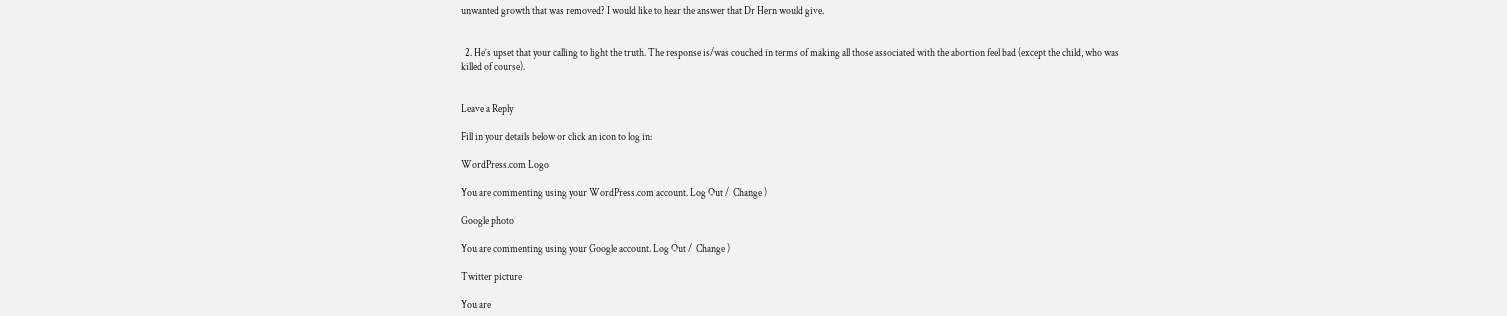unwanted growth that was removed? I would like to hear the answer that Dr Hern would give.


  2. He’s upset that your calling to light the truth. The response is/was couched in terms of making all those associated with the abortion feel bad (except the child, who was killed of course).


Leave a Reply

Fill in your details below or click an icon to log in:

WordPress.com Logo

You are commenting using your WordPress.com account. Log Out /  Change )

Google photo

You are commenting using your Google account. Log Out /  Change )

Twitter picture

You are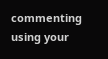commenting using your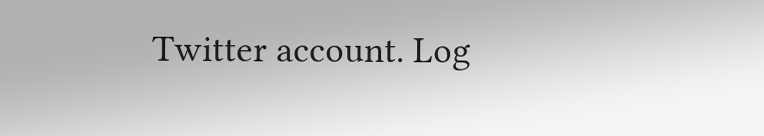Twitter account. Log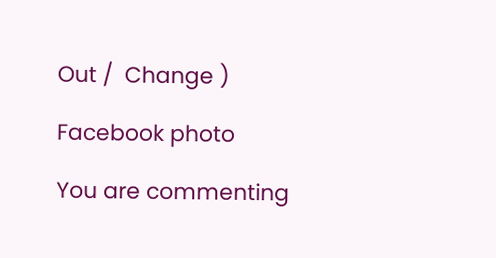Out /  Change )

Facebook photo

You are commenting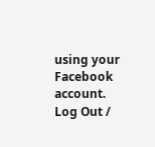using your Facebook account. Log Out /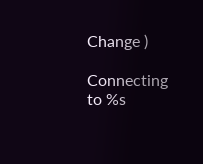Change )

Connecting to %s